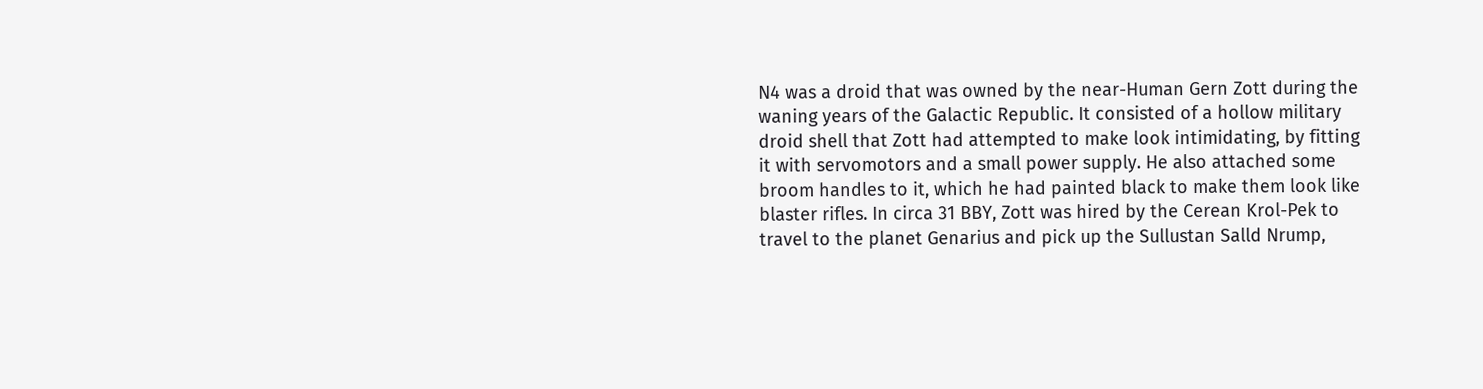N4 was a droid that was owned by the near-Human Gern Zott during the waning years of the Galactic Republic. It consisted of a hollow military droid shell that Zott had attempted to make look intimidating, by fitting it with servomotors and a small power supply. He also attached some broom handles to it, which he had painted black to make them look like blaster rifles. In circa 31 BBY, Zott was hired by the Cerean Krol-Pek to travel to the planet Genarius and pick up the Sullustan Salld Nrump,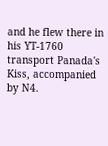and he flew there in his YT-1760 transport Panada's Kiss, accompanied by N4.